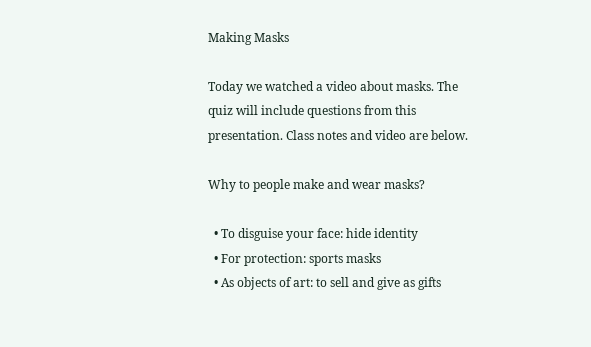Making Masks

Today we watched a video about masks. The quiz will include questions from this presentation. Class notes and video are below.

Why to people make and wear masks?

  • To disguise your face: hide identity
  • For protection: sports masks
  • As objects of art: to sell and give as gifts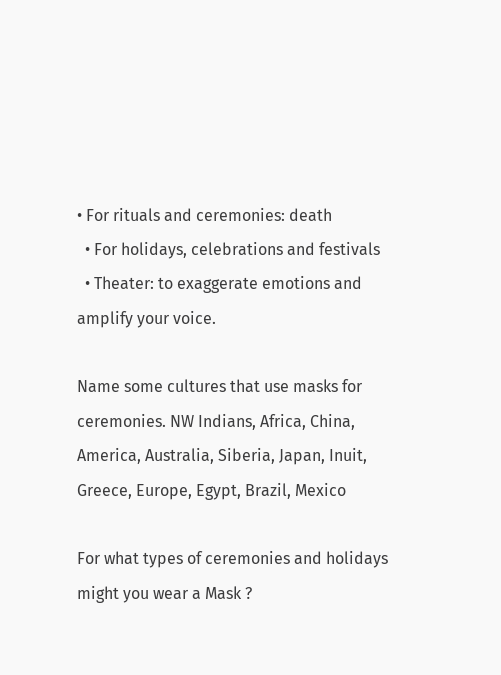• For rituals and ceremonies: death
  • For holidays, celebrations and festivals
  • Theater: to exaggerate emotions and amplify your voice.

Name some cultures that use masks for ceremonies. NW Indians, Africa, China, America, Australia, Siberia, Japan, Inuit, Greece, Europe, Egypt, Brazil, Mexico

For what types of ceremonies and holidays might you wear a Mask ?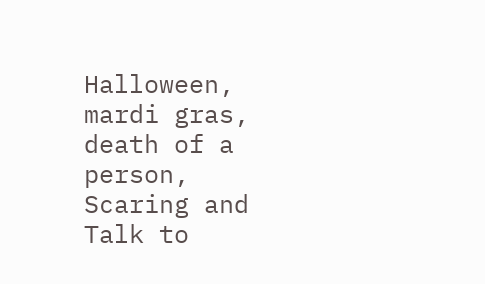Halloween, mardi gras, death of a person, Scaring and Talk to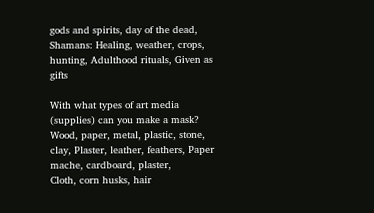gods and spirits, day of the dead, Shamans: Healing, weather, crops, hunting, Adulthood rituals, Given as gifts

With what types of art media (supplies) can you make a mask? Wood, paper, metal, plastic, stone, clay, Plaster, leather, feathers, Paper mache, cardboard, plaster,
Cloth, corn husks, hair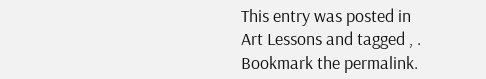This entry was posted in Art Lessons and tagged , . Bookmark the permalink.